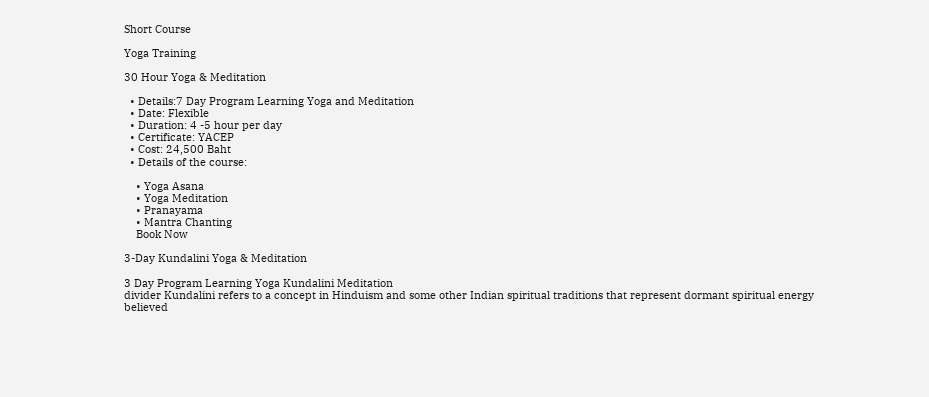Short Course

Yoga Training

30 Hour Yoga & Meditation

  • Details:7 Day Program Learning Yoga and Meditation
  • Date: Flexible
  • Duration: 4 -5 hour per day
  • Certificate: YACEP
  • Cost: 24,500 Baht
  • Details of the course:

    • Yoga Asana
    • Yoga Meditation
    • Pranayama
    • Mantra Chanting
    Book Now

3-Day Kundalini Yoga & Meditation

3 Day Program Learning Yoga Kundalini Meditation
divider Kundalini refers to a concept in Hinduism and some other Indian spiritual traditions that represent dormant spiritual energy believed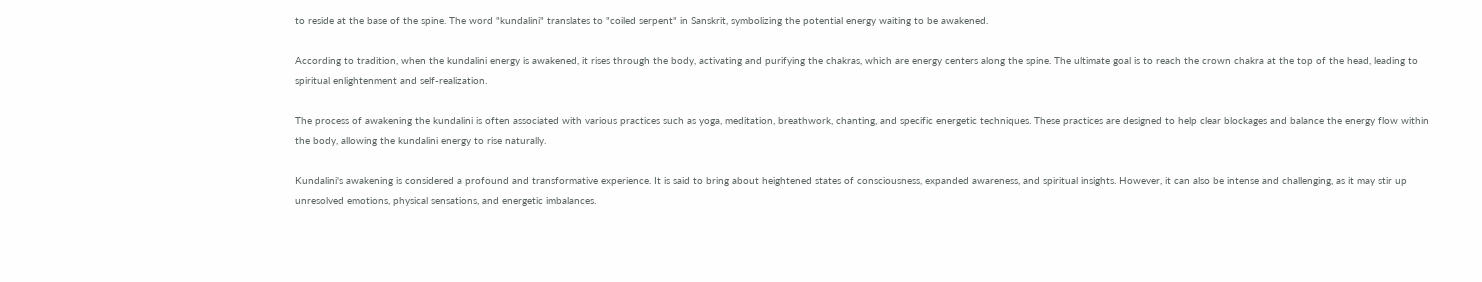to reside at the base of the spine. The word "kundalini" translates to "coiled serpent" in Sanskrit, symbolizing the potential energy waiting to be awakened.

According to tradition, when the kundalini energy is awakened, it rises through the body, activating and purifying the chakras, which are energy centers along the spine. The ultimate goal is to reach the crown chakra at the top of the head, leading to spiritual enlightenment and self-realization.

The process of awakening the kundalini is often associated with various practices such as yoga, meditation, breathwork, chanting, and specific energetic techniques. These practices are designed to help clear blockages and balance the energy flow within the body, allowing the kundalini energy to rise naturally.

Kundalini's awakening is considered a profound and transformative experience. It is said to bring about heightened states of consciousness, expanded awareness, and spiritual insights. However, it can also be intense and challenging, as it may stir up unresolved emotions, physical sensations, and energetic imbalances.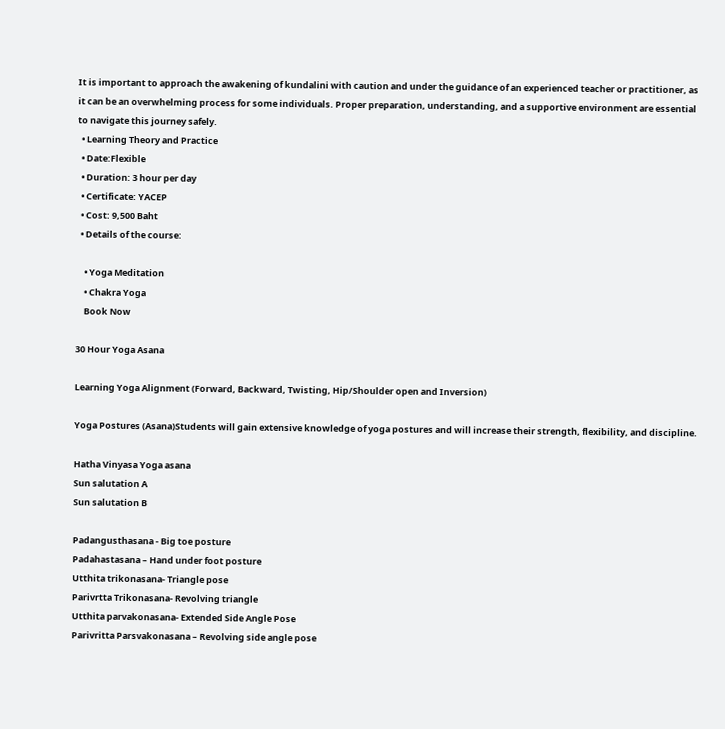It is important to approach the awakening of kundalini with caution and under the guidance of an experienced teacher or practitioner, as it can be an overwhelming process for some individuals. Proper preparation, understanding, and a supportive environment are essential to navigate this journey safely.
  • Learning Theory and Practice
  • Date:Flexible
  • Duration: 3 hour per day
  • Certificate: YACEP
  • Cost: 9,500 Baht
  • Details of the course:

    • Yoga Meditation
    • Chakra Yoga
    Book Now

30 Hour Yoga Asana

Learning Yoga Alignment (Forward, Backward, Twisting, Hip/Shoulder open and Inversion)

Yoga Postures (Asana)Students will gain extensive knowledge of yoga postures and will increase their strength, flexibility, and discipline.

Hatha Vinyasa Yoga asana
Sun salutation A
Sun salutation B

Padangusthasana - Big toe posture
Padahastasana – Hand under foot posture
Utthita trikonasana- Triangle pose
Parivrtta Trikonasana- Revolving triangle
Utthita parvakonasana- Extended Side Angle Pose
Parivritta Parsvakonasana – Revolving side angle pose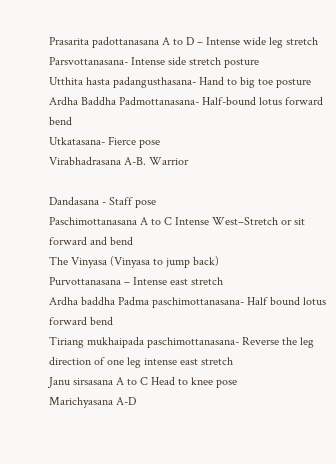Prasarita padottanasana A to D – Intense wide leg stretch
Parsvottanasana- Intense side stretch posture
Utthita hasta padangusthasana- Hand to big toe posture
Ardha Baddha Padmottanasana- Half-bound lotus forward bend
Utkatasana- Fierce pose
Virabhadrasana A-B. Warrior

Dandasana - Staff pose
Paschimottanasana A to C Intense West–Stretch or sit forward and bend
The Vinyasa (Vinyasa to jump back)
Purvottanasana – Intense east stretch
Ardha baddha Padma paschimottanasana- Half bound lotus forward bend
Tiriang mukhaipada paschimottanasana- Reverse the leg direction of one leg intense east stretch
Janu sirsasana A to C Head to knee pose
Marichyasana A-D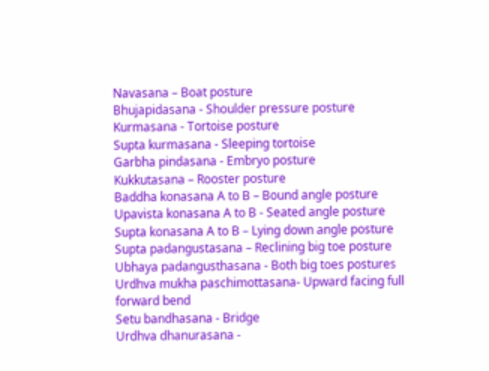Navasana – Boat posture
Bhujapidasana - Shoulder pressure posture
Kurmasana - Tortoise posture
Supta kurmasana - Sleeping tortoise
Garbha pindasana - Embryo posture
Kukkutasana – Rooster posture
Baddha konasana A to B – Bound angle posture
Upavista konasana A to B - Seated angle posture
Supta konasana A to B – Lying down angle posture
Supta padangustasana – Reclining big toe posture
Ubhaya padangusthasana - Both big toes postures
Urdhva mukha paschimottasana- Upward facing full forward bend
Setu bandhasana - Bridge
Urdhva dhanurasana -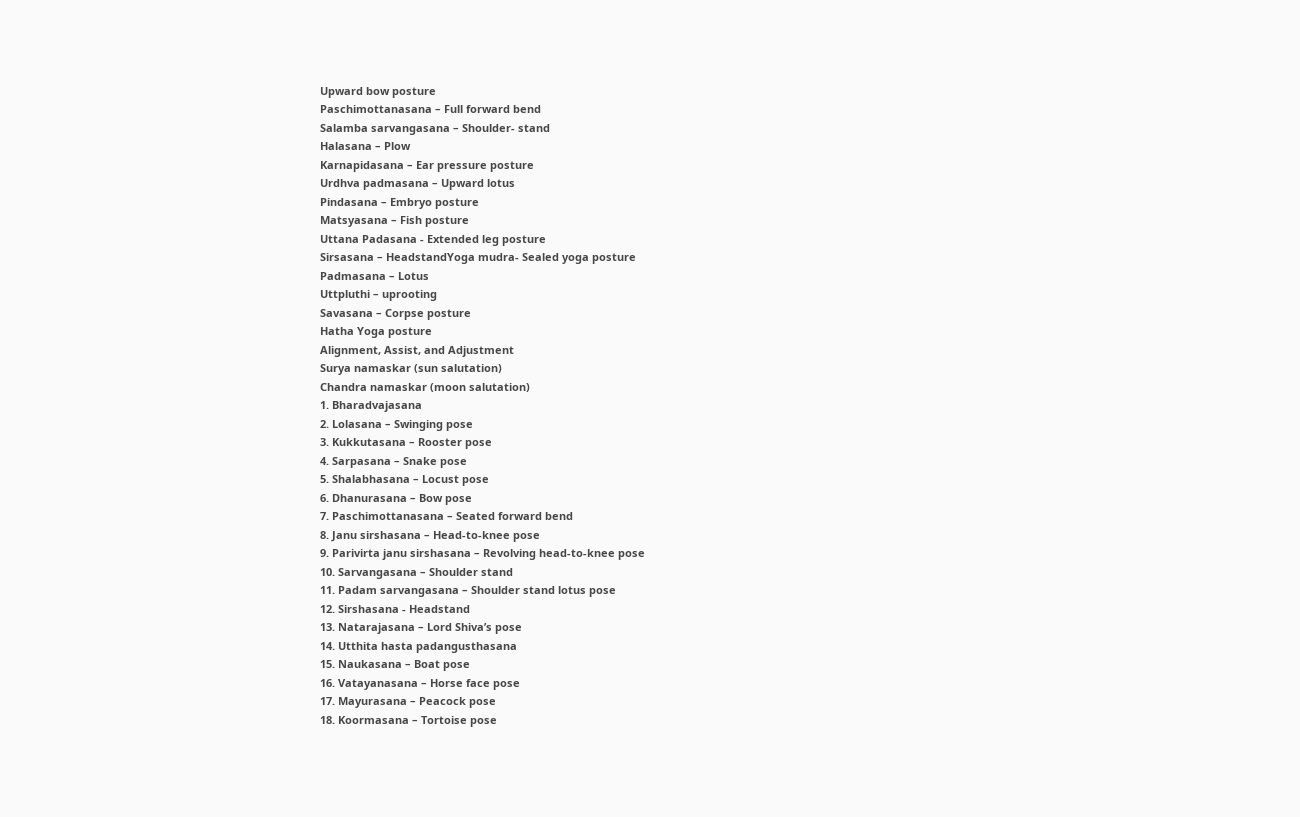Upward bow posture
Paschimottanasana – Full forward bend
Salamba sarvangasana – Shoulder- stand
Halasana – Plow
Karnapidasana – Ear pressure posture
Urdhva padmasana – Upward lotus
Pindasana – Embryo posture
Matsyasana – Fish posture
Uttana Padasana - Extended leg posture
Sirsasana – HeadstandYoga mudra- Sealed yoga posture
Padmasana – Lotus
Uttpluthi – uprooting
Savasana – Corpse posture
Hatha Yoga posture
Alignment, Assist, and Adjustment
Surya namaskar (sun salutation)
Chandra namaskar (moon salutation)
1. Bharadvajasana
2. Lolasana – Swinging pose
3. Kukkutasana – Rooster pose
4. Sarpasana – Snake pose
5. Shalabhasana – Locust pose
6. Dhanurasana – Bow pose
7. Paschimottanasana – Seated forward bend
8. Janu sirshasana – Head-to-knee pose
9. Parivirta janu sirshasana – Revolving head-to-knee pose
10. Sarvangasana – Shoulder stand
11. Padam sarvangasana – Shoulder stand lotus pose
12. Sirshasana - Headstand
13. Natarajasana – Lord Shiva’s pose
14. Utthita hasta padangusthasana
15. Naukasana – Boat pose
16. Vatayanasana – Horse face pose
17. Mayurasana – Peacock pose
18. Koormasana – Tortoise pose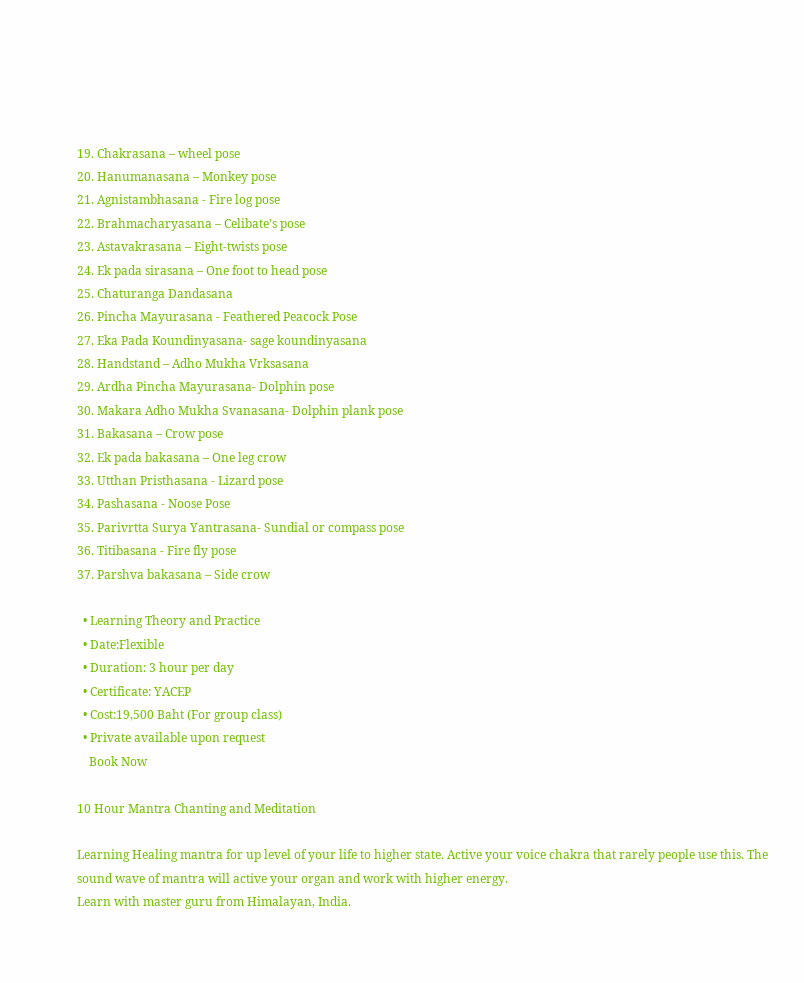19. Chakrasana – wheel pose
20. Hanumanasana – Monkey pose
21. Agnistambhasana - Fire log pose
22. Brahmacharyasana – Celibate’s pose
23. Astavakrasana – Eight-twists pose
24. Ek pada sirasana – One foot to head pose
25. Chaturanga Dandasana
26. Pincha Mayurasana - Feathered Peacock Pose
27. Eka Pada Koundinyasana- sage koundinyasana
28. Handstand – Adho Mukha Vrksasana
29. Ardha Pincha Mayurasana- Dolphin pose
30. Makara Adho Mukha Svanasana- Dolphin plank pose
31. Bakasana – Crow pose
32. Ek pada bakasana – One leg crow
33. Utthan Pristhasana - Lizard pose
34. Pashasana - Noose Pose
35. Parivrtta Surya Yantrasana- Sundial or compass pose
36. Titibasana - Fire fly pose
37. Parshva bakasana – Side crow

  • Learning Theory and Practice
  • Date:Flexible
  • Duration: 3 hour per day
  • Certificate: YACEP
  • Cost:19,500 Baht (For group class)
  • Private available upon request
    Book Now

10 Hour Mantra Chanting and Meditation

Learning Healing mantra for up level of your life to higher state. Active your voice chakra that rarely people use this. The sound wave of mantra will active your organ and work with higher energy.
Learn with master guru from Himalayan, India.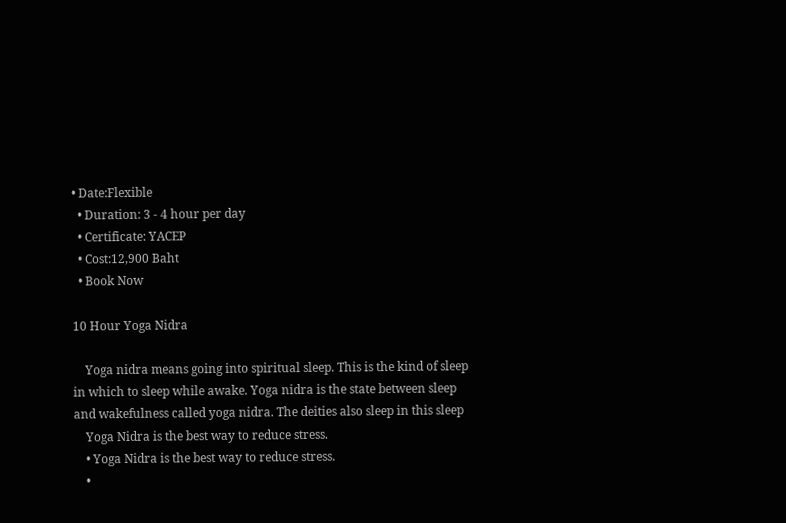• Date:Flexible
  • Duration: 3 - 4 hour per day
  • Certificate: YACEP
  • Cost:12,900 Baht
  • Book Now

10 Hour Yoga Nidra

    Yoga nidra means going into spiritual sleep. This is the kind of sleep in which to sleep while awake. Yoga nidra is the state between sleep and wakefulness called yoga nidra. The deities also sleep in this sleep
    Yoga Nidra is the best way to reduce stress.
    • Yoga Nidra is the best way to reduce stress.
    •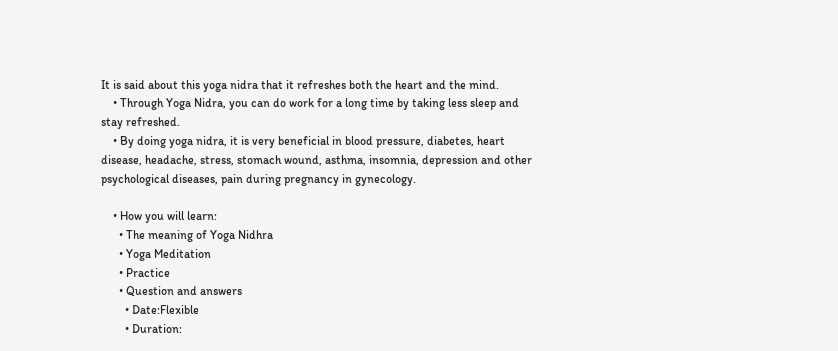It is said about this yoga nidra that it refreshes both the heart and the mind.
    • Through Yoga Nidra, you can do work for a long time by taking less sleep and stay refreshed.
    • By doing yoga nidra, it is very beneficial in blood pressure, diabetes, heart disease, headache, stress, stomach wound, asthma, insomnia, depression and other psychological diseases, pain during pregnancy in gynecology.

    • How you will learn:
      • The meaning of Yoga Nidhra
      • Yoga Meditation
      • Practice
      • Question and answers
        • Date:Flexible
        • Duration: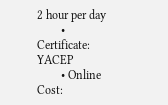2 hour per day
        • Certificate: YACEP
        • Online Cost: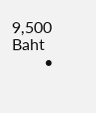9,500 Baht
        •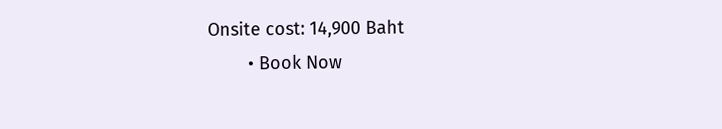Onsite cost: 14,900 Baht
        • Book Now